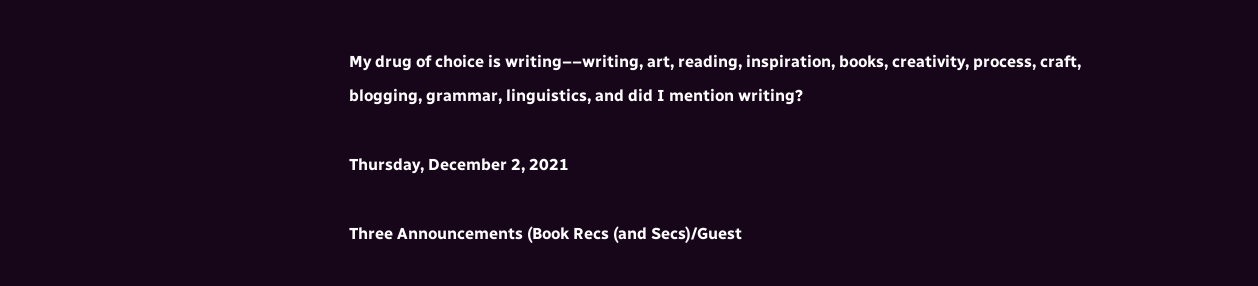My drug of choice is writing––writing, art, reading, inspiration, books, creativity, process, craft, blogging, grammar, linguistics, and did I mention writing?

Thursday, December 2, 2021

Three Announcements (Book Recs (and Secs)/Guest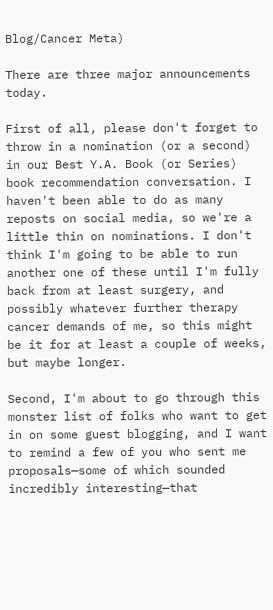Blog/Cancer Meta)

There are three major announcements today.

First of all, please don't forget to throw in a nomination (or a second) in our Best Y.A. Book (or Series) book recommendation conversation. I haven't been able to do as many reposts on social media, so we're a little thin on nominations. I don't think I'm going to be able to run another one of these until I'm fully back from at least surgery, and possibly whatever further therapy cancer demands of me, so this might be it for at least a couple of weeks, but maybe longer.

Second, I'm about to go through this monster list of folks who want to get in on some guest blogging, and I want to remind a few of you who sent me proposals—some of which sounded incredibly interesting—that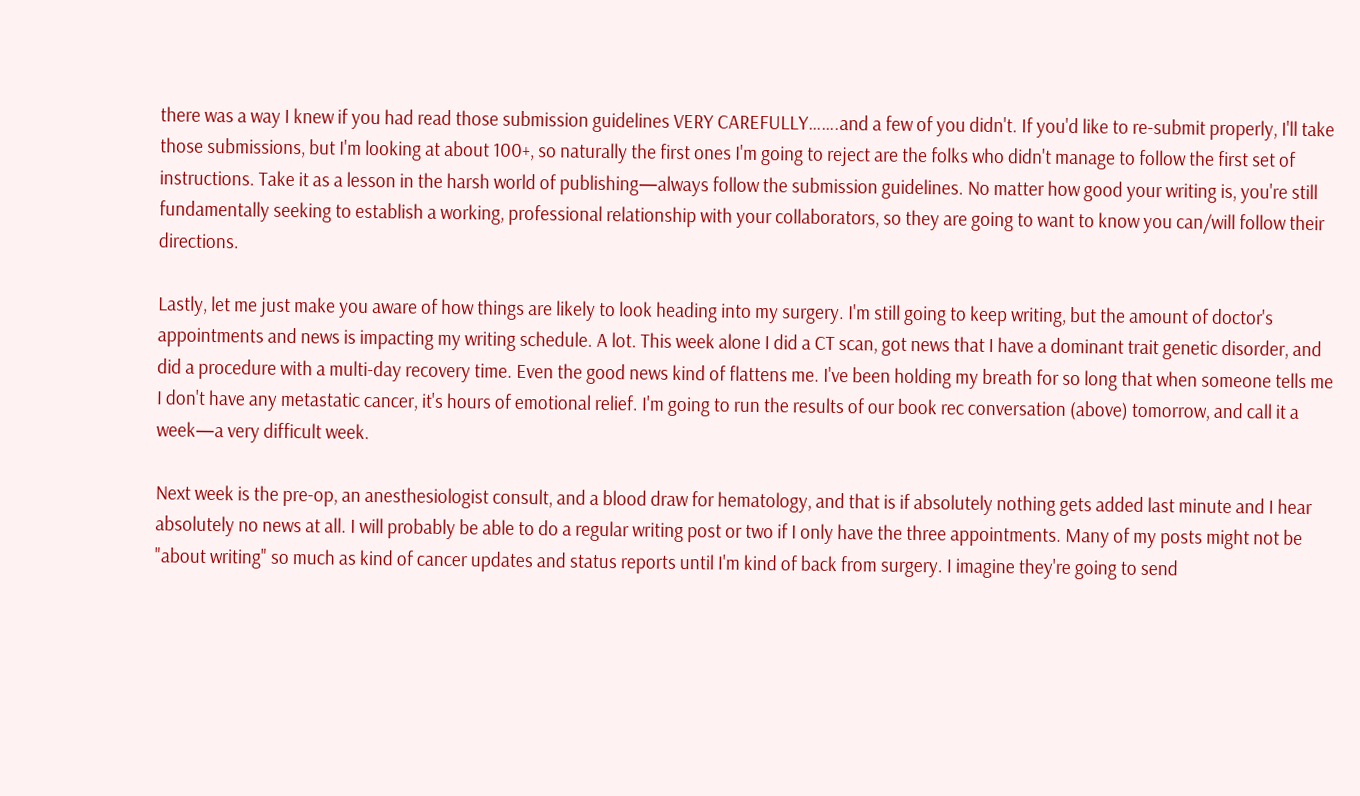there was a way I knew if you had read those submission guidelines VERY CAREFULLY…….and a few of you didn't. If you'd like to re-submit properly, I'll take those submissions, but I'm looking at about 100+, so naturally the first ones I'm going to reject are the folks who didn't manage to follow the first set of instructions. Take it as a lesson in the harsh world of publishing—always follow the submission guidelines. No matter how good your writing is, you're still fundamentally seeking to establish a working, professional relationship with your collaborators, so they are going to want to know you can/will follow their directions.

Lastly, let me just make you aware of how things are likely to look heading into my surgery. I'm still going to keep writing, but the amount of doctor's appointments and news is impacting my writing schedule. A lot. This week alone I did a CT scan, got news that I have a dominant trait genetic disorder, and did a procedure with a multi-day recovery time. Even the good news kind of flattens me. I've been holding my breath for so long that when someone tells me I don't have any metastatic cancer, it's hours of emotional relief. I'm going to run the results of our book rec conversation (above) tomorrow, and call it a week—a very difficult week.

Next week is the pre-op, an anesthesiologist consult, and a blood draw for hematology, and that is if absolutely nothing gets added last minute and I hear absolutely no news at all. I will probably be able to do a regular writing post or two if I only have the three appointments. Many of my posts might not be "about writing" so much as kind of cancer updates and status reports until I'm kind of back from surgery. I imagine they're going to send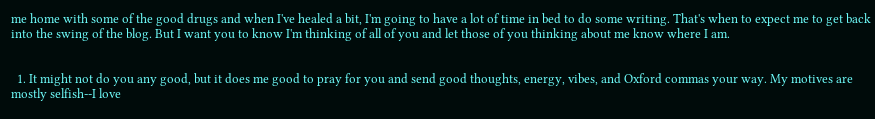me home with some of the good drugs and when I've healed a bit, I'm going to have a lot of time in bed to do some writing. That's when to expect me to get back into the swing of the blog. But I want you to know I'm thinking of all of you and let those of you thinking about me know where I am.


  1. It might not do you any good, but it does me good to pray for you and send good thoughts, energy, vibes, and Oxford commas your way. My motives are mostly selfish--I love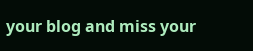your blog and miss your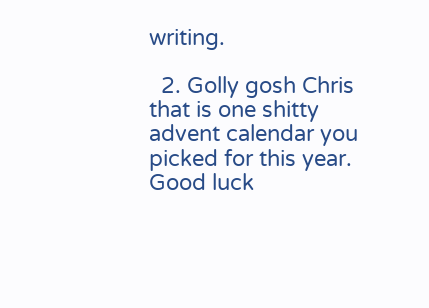writing.

  2. Golly gosh Chris that is one shitty advent calendar you picked for this year. Good luck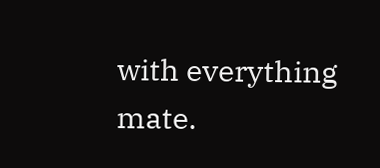with everything mate.